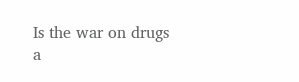Is the war on drugs a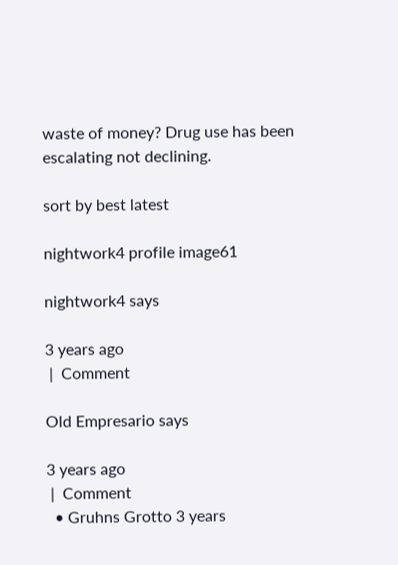waste of money? Drug use has been escalating not declining.

sort by best latest

nightwork4 profile image61

nightwork4 says

3 years ago
 |  Comment

Old Empresario says

3 years ago
 |  Comment
  • Gruhns Grotto 3 years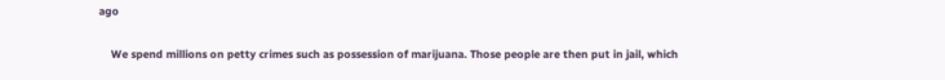ago

    We spend millions on petty crimes such as possession of marijuana. Those people are then put in jail, which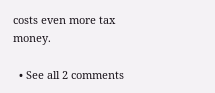costs even more tax money.

  • See all 2 comments